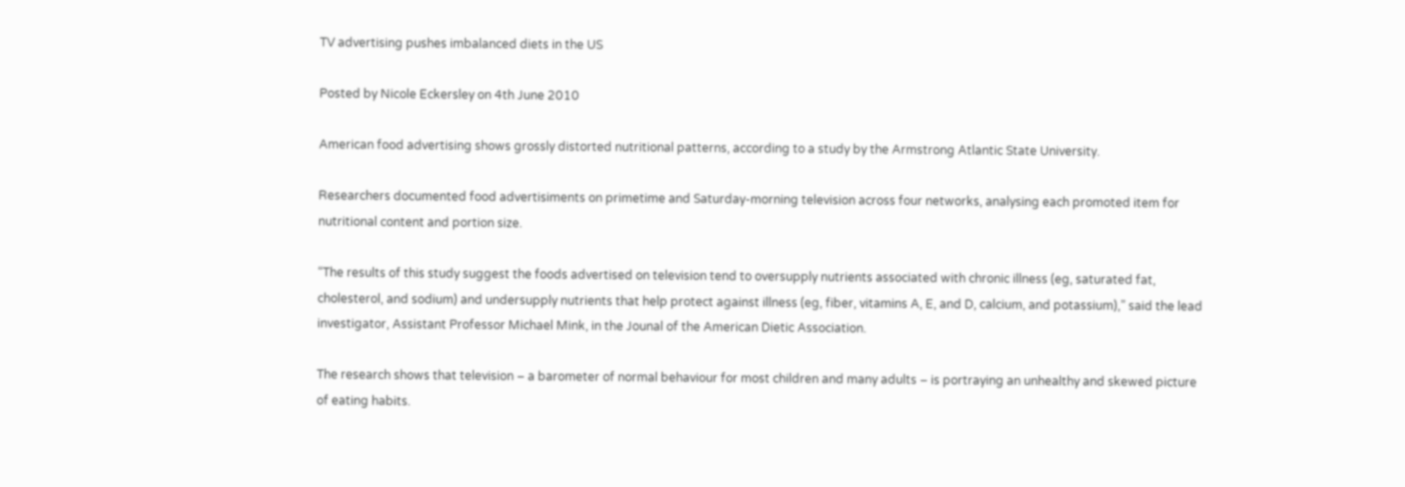TV advertising pushes imbalanced diets in the US

Posted by Nicole Eckersley on 4th June 2010

American food advertising shows grossly distorted nutritional patterns, according to a study by the Armstrong Atlantic State University.

Researchers documented food advertisiments on primetime and Saturday-morning television across four networks, analysing each promoted item for nutritional content and portion size.

“The results of this study suggest the foods advertised on television tend to oversupply nutrients associated with chronic illness (eg, saturated fat, cholesterol, and sodium) and undersupply nutrients that help protect against illness (eg, fiber, vitamins A, E, and D, calcium, and potassium),” said the lead investigator, Assistant Professor Michael Mink, in the Jounal of the American Dietic Association.

The research shows that television – a barometer of normal behaviour for most children and many adults – is portraying an unhealthy and skewed picture of eating habits.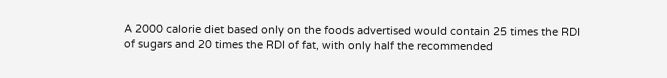A 2000 calorie diet based only on the foods advertised would contain 25 times the RDI of sugars and 20 times the RDI of fat, with only half the recommended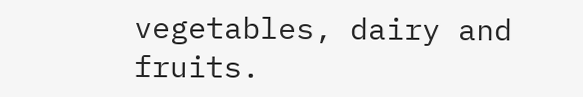vegetables, dairy and fruits.